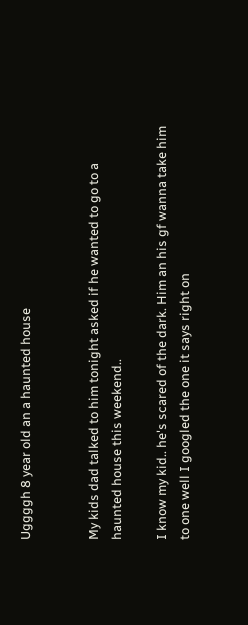Uggggh 8 year old an a haunted house


My kids dad talked to him tonight asked if he wanted to go to a haunted house this weekend..

I know my kid.. he's scared of the dark. Him an his gf wanna take him to one well I googled the one it says right on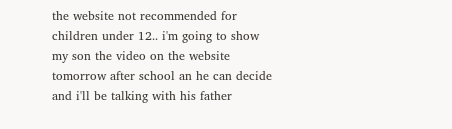the website not recommended for children under 12.. i'm going to show my son the video on the website tomorrow after school an he can decide and i'll be talking with his father